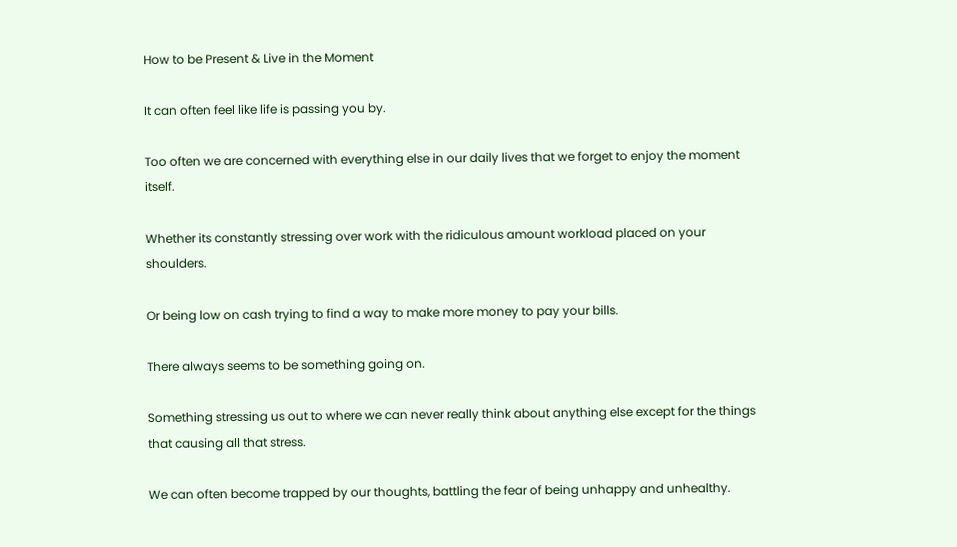How to be Present & Live in the Moment

It can often feel like life is passing you by.

Too often we are concerned with everything else in our daily lives that we forget to enjoy the moment itself.

Whether its constantly stressing over work with the ridiculous amount workload placed on your shoulders.

Or being low on cash trying to find a way to make more money to pay your bills.

There always seems to be something going on.

Something stressing us out to where we can never really think about anything else except for the things that causing all that stress.

We can often become trapped by our thoughts, battling the fear of being unhappy and unhealthy.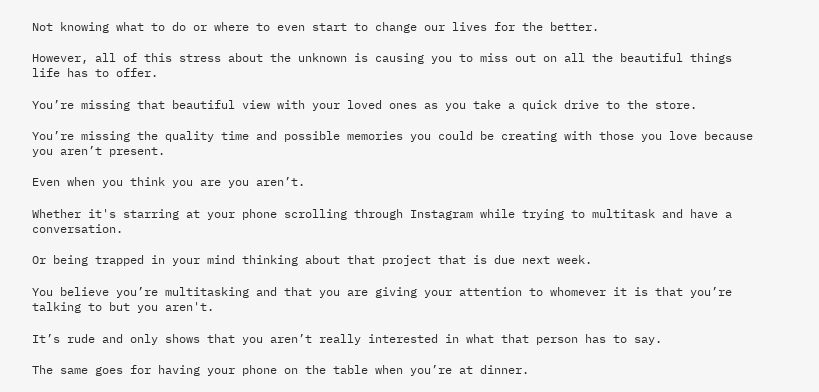Not knowing what to do or where to even start to change our lives for the better.

However, all of this stress about the unknown is causing you to miss out on all the beautiful things life has to offer.

You’re missing that beautiful view with your loved ones as you take a quick drive to the store.

You’re missing the quality time and possible memories you could be creating with those you love because you aren’t present.

Even when you think you are you aren’t.

Whether it's starring at your phone scrolling through Instagram while trying to multitask and have a conversation.

Or being trapped in your mind thinking about that project that is due next week.

You believe you’re multitasking and that you are giving your attention to whomever it is that you’re talking to but you aren't.

It’s rude and only shows that you aren’t really interested in what that person has to say.

The same goes for having your phone on the table when you’re at dinner.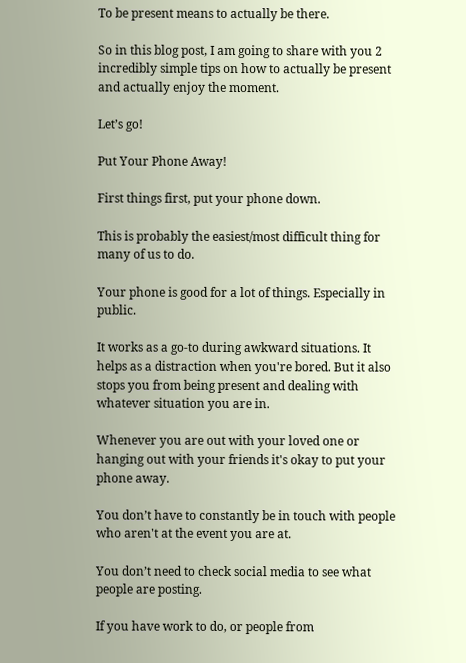To be present means to actually be there.

So in this blog post, I am going to share with you 2 incredibly simple tips on how to actually be present and actually enjoy the moment.

Let’s go!

Put Your Phone Away!

First things first, put your phone down.

This is probably the easiest/most difficult thing for many of us to do.

Your phone is good for a lot of things. Especially in public.

It works as a go-to during awkward situations. It helps as a distraction when you're bored. But it also stops you from being present and dealing with whatever situation you are in.

Whenever you are out with your loved one or hanging out with your friends it's okay to put your phone away.

You don’t have to constantly be in touch with people who aren't at the event you are at.

You don’t need to check social media to see what people are posting.

If you have work to do, or people from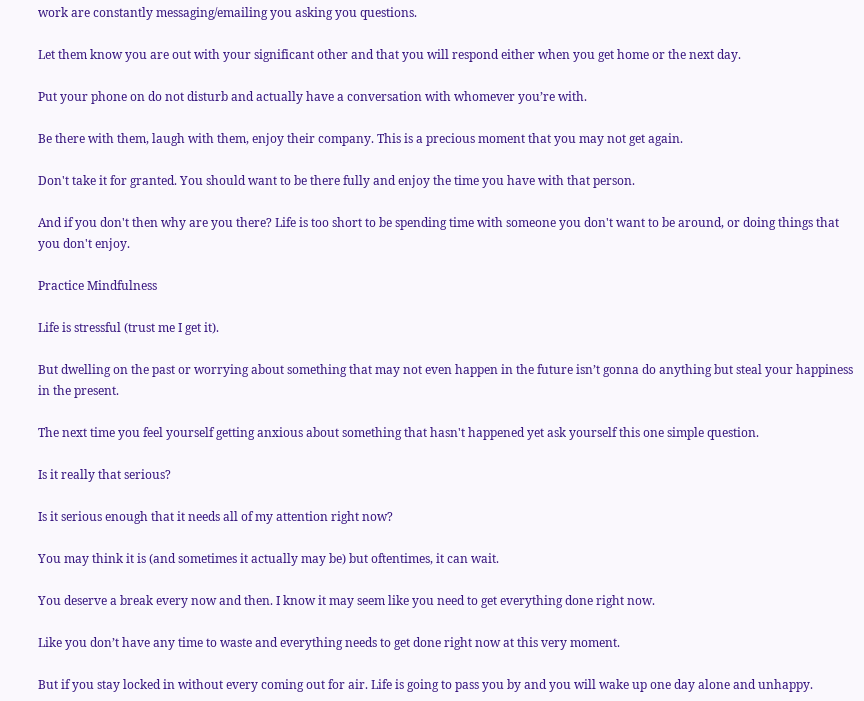work are constantly messaging/emailing you asking you questions.

Let them know you are out with your significant other and that you will respond either when you get home or the next day.

Put your phone on do not disturb and actually have a conversation with whomever you’re with.

Be there with them, laugh with them, enjoy their company. This is a precious moment that you may not get again.

Don't take it for granted. You should want to be there fully and enjoy the time you have with that person.

And if you don't then why are you there? Life is too short to be spending time with someone you don't want to be around, or doing things that you don't enjoy.

Practice Mindfulness

Life is stressful (trust me I get it).

But dwelling on the past or worrying about something that may not even happen in the future isn’t gonna do anything but steal your happiness in the present.

The next time you feel yourself getting anxious about something that hasn't happened yet ask yourself this one simple question.

Is it really that serious?

Is it serious enough that it needs all of my attention right now?

You may think it is (and sometimes it actually may be) but oftentimes, it can wait.

You deserve a break every now and then. I know it may seem like you need to get everything done right now.

Like you don’t have any time to waste and everything needs to get done right now at this very moment.

But if you stay locked in without every coming out for air. Life is going to pass you by and you will wake up one day alone and unhappy.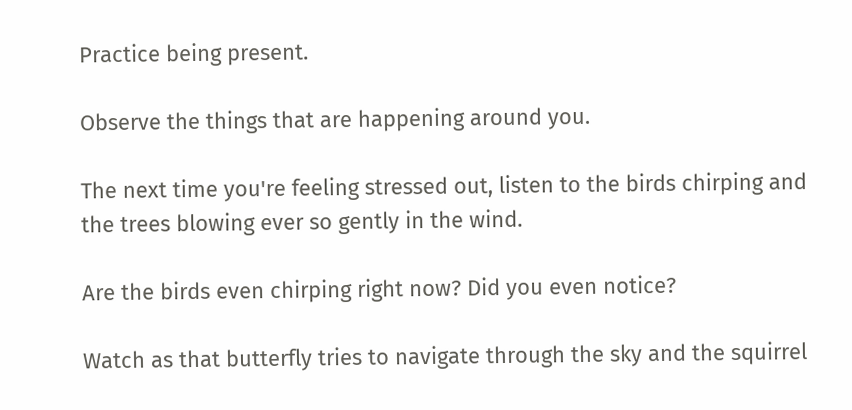Practice being present.

Observe the things that are happening around you.

The next time you're feeling stressed out, listen to the birds chirping and the trees blowing ever so gently in the wind.

Are the birds even chirping right now? Did you even notice?

Watch as that butterfly tries to navigate through the sky and the squirrel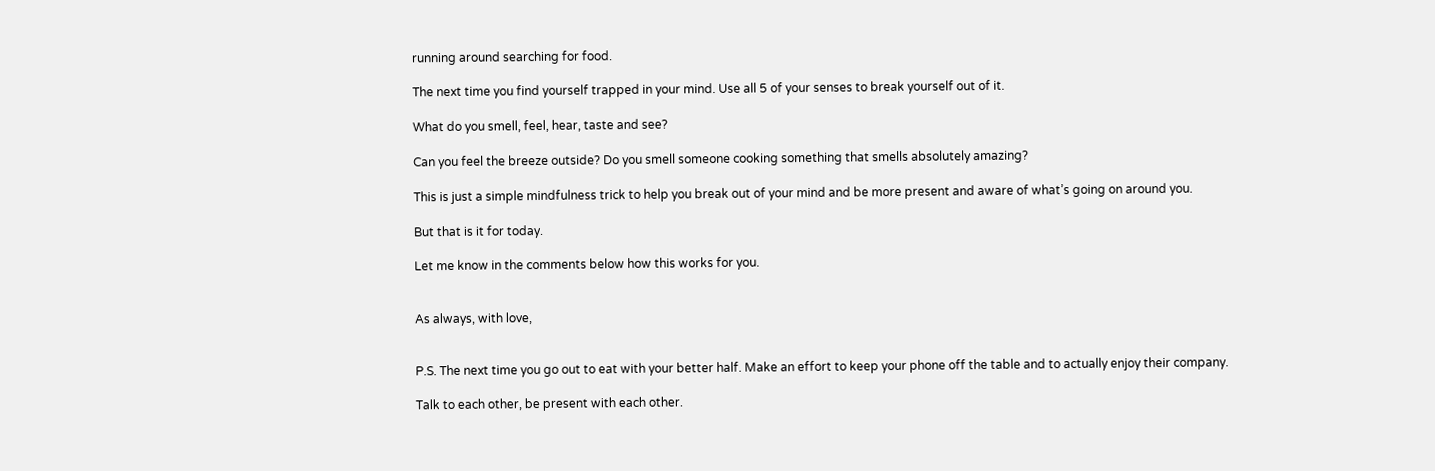running around searching for food.

The next time you find yourself trapped in your mind. Use all 5 of your senses to break yourself out of it.

What do you smell, feel, hear, taste and see?

Can you feel the breeze outside? Do you smell someone cooking something that smells absolutely amazing?

This is just a simple mindfulness trick to help you break out of your mind and be more present and aware of what’s going on around you.

But that is it for today.

Let me know in the comments below how this works for you.


As always, with love,


P.S. The next time you go out to eat with your better half. Make an effort to keep your phone off the table and to actually enjoy their company.

Talk to each other, be present with each other.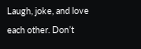Laugh, joke, and love each other. Don’t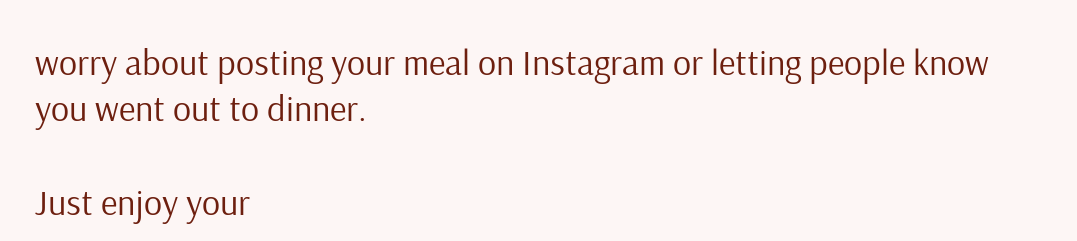worry about posting your meal on Instagram or letting people know you went out to dinner.

Just enjoy your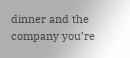dinner and the company you’re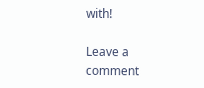with!

Leave a comment